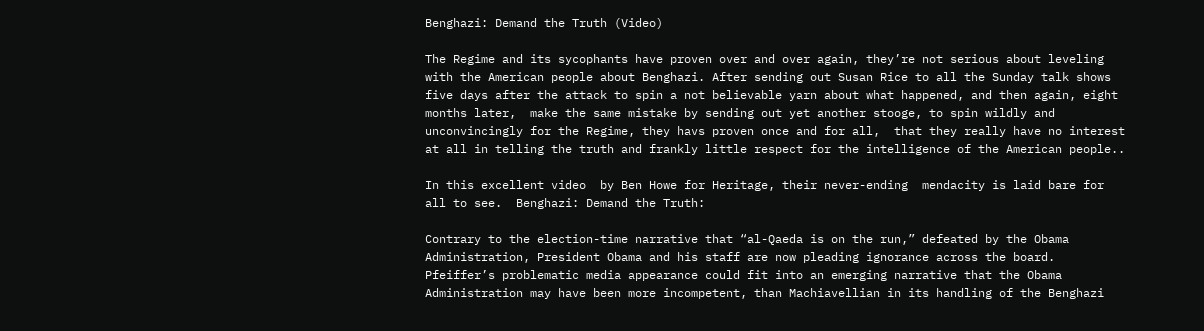Benghazi: Demand the Truth (Video)

The Regime and its sycophants have proven over and over again, they’re not serious about leveling with the American people about Benghazi. After sending out Susan Rice to all the Sunday talk shows five days after the attack to spin a not believable yarn about what happened, and then again, eight months later,  make the same mistake by sending out yet another stooge, to spin wildly and unconvincingly for the Regime, they havs proven once and for all,  that they really have no interest at all in telling the truth and frankly little respect for the intelligence of the American people..

In this excellent video  by Ben Howe for Heritage, their never-ending  mendacity is laid bare for all to see.  Benghazi: Demand the Truth:

Contrary to the election-time narrative that “al-Qaeda is on the run,” defeated by the Obama Administration, President Obama and his staff are now pleading ignorance across the board. Pfeiffer’s problematic media appearance could fit into an emerging narrative that the Obama Administration may have been more incompetent, than Machiavellian in its handling of the Benghazi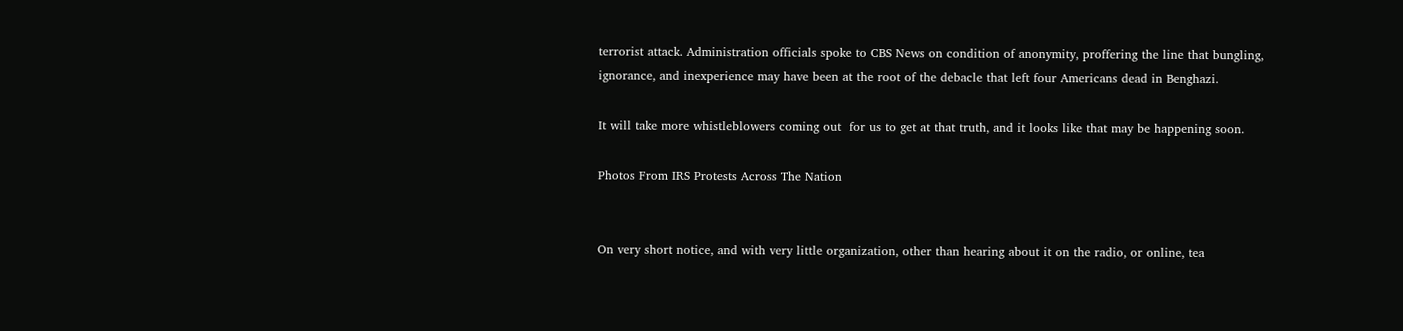terrorist attack. Administration officials spoke to CBS News on condition of anonymity, proffering the line that bungling, ignorance, and inexperience may have been at the root of the debacle that left four Americans dead in Benghazi.

It will take more whistleblowers coming out  for us to get at that truth, and it looks like that may be happening soon.

Photos From IRS Protests Across The Nation


On very short notice, and with very little organization, other than hearing about it on the radio, or online, tea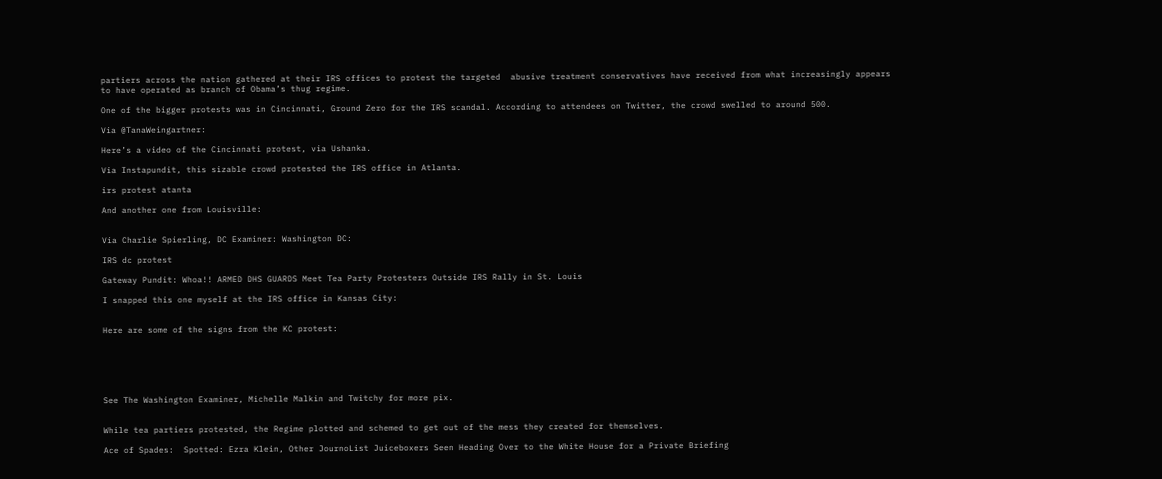partiers across the nation gathered at their IRS offices to protest the targeted  abusive treatment conservatives have received from what increasingly appears to have operated as branch of Obama’s thug regime.

One of the bigger protests was in Cincinnati, Ground Zero for the IRS scandal. According to attendees on Twitter, the crowd swelled to around 500.

Via @TanaWeingartner:

Here’s a video of the Cincinnati protest, via Ushanka.

Via Instapundit, this sizable crowd protested the IRS office in Atlanta.

irs protest atanta

And another one from Louisville:


Via Charlie Spierling, DC Examiner: Washington DC:

IRS dc protest

Gateway Pundit: Whoa!! ARMED DHS GUARDS Meet Tea Party Protesters Outside IRS Rally in St. Louis

I snapped this one myself at the IRS office in Kansas City:


Here are some of the signs from the KC protest:






See The Washington Examiner, Michelle Malkin and Twitchy for more pix.


While tea partiers protested, the Regime plotted and schemed to get out of the mess they created for themselves.

Ace of Spades:  Spotted: Ezra Klein, Other JournoList Juiceboxers Seen Heading Over to the White House for a Private Briefing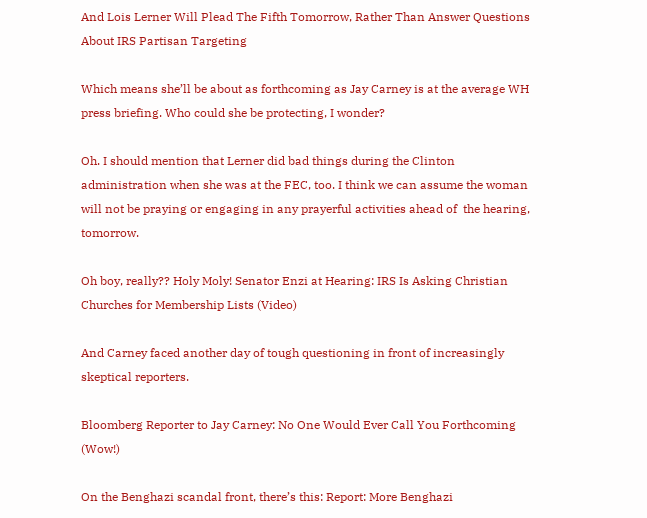And Lois Lerner Will Plead The Fifth Tomorrow, Rather Than Answer Questions About IRS Partisan Targeting

Which means she’ll be about as forthcoming as Jay Carney is at the average WH  press briefing. Who could she be protecting, I wonder?

Oh. I should mention that Lerner did bad things during the Clinton administration when she was at the FEC, too. I think we can assume the woman will not be praying or engaging in any prayerful activities ahead of  the hearing, tomorrow.

Oh boy, really?? Holy Moly! Senator Enzi at Hearing: IRS Is Asking Christian Churches for Membership Lists (Video)

And Carney faced another day of tough questioning in front of increasingly skeptical reporters.

Bloomberg Reporter to Jay Carney: No One Would Ever Call You Forthcoming (Wow!)

On the Benghazi scandal front, there’s this: Report: More Benghazi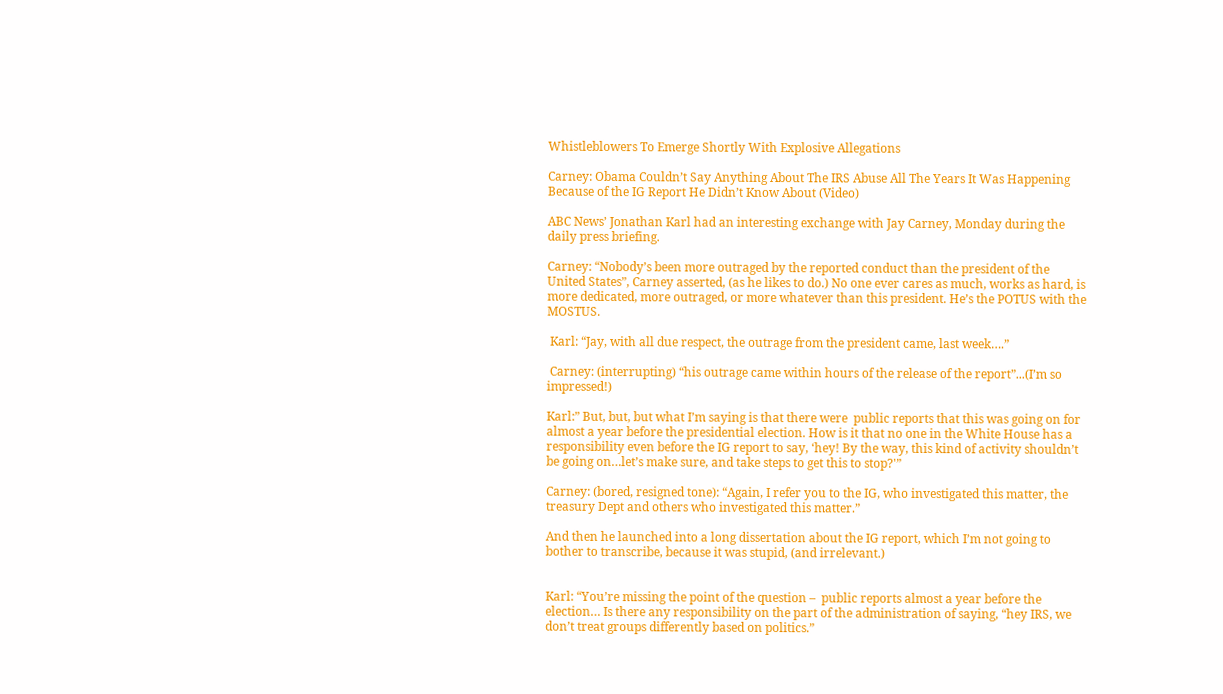Whistleblowers To Emerge Shortly With Explosive Allegations

Carney: Obama Couldn’t Say Anything About The IRS Abuse All The Years It Was Happening Because of the IG Report He Didn’t Know About (Video)

ABC News’ Jonathan Karl had an interesting exchange with Jay Carney, Monday during the daily press briefing.

Carney: “Nobody’s been more outraged by the reported conduct than the president of the United States”, Carney asserted, (as he likes to do.) No one ever cares as much, works as hard, is more dedicated, more outraged, or more whatever than this president. He’s the POTUS with the MOSTUS.

 Karl: “Jay, with all due respect, the outrage from the president came, last week….”

 Carney: (interrupting) “his outrage came within hours of the release of the report”...(I’m so impressed!)

Karl:” But, but, but what I’m saying is that there were  public reports that this was going on for almost a year before the presidential election. How is it that no one in the White House has a responsibility even before the IG report to say, ‘hey! By the way, this kind of activity shouldn’t be going on…let’s make sure, and take steps to get this to stop?'”

Carney: (bored, resigned tone): “Again, I refer you to the IG, who investigated this matter, the treasury Dept and others who investigated this matter.”

And then he launched into a long dissertation about the IG report, which I’m not going to bother to transcribe, because it was stupid, (and irrelevant.)


Karl: “You’re missing the point of the question –  public reports almost a year before the election… Is there any responsibility on the part of the administration of saying, “hey IRS, we don’t treat groups differently based on politics.”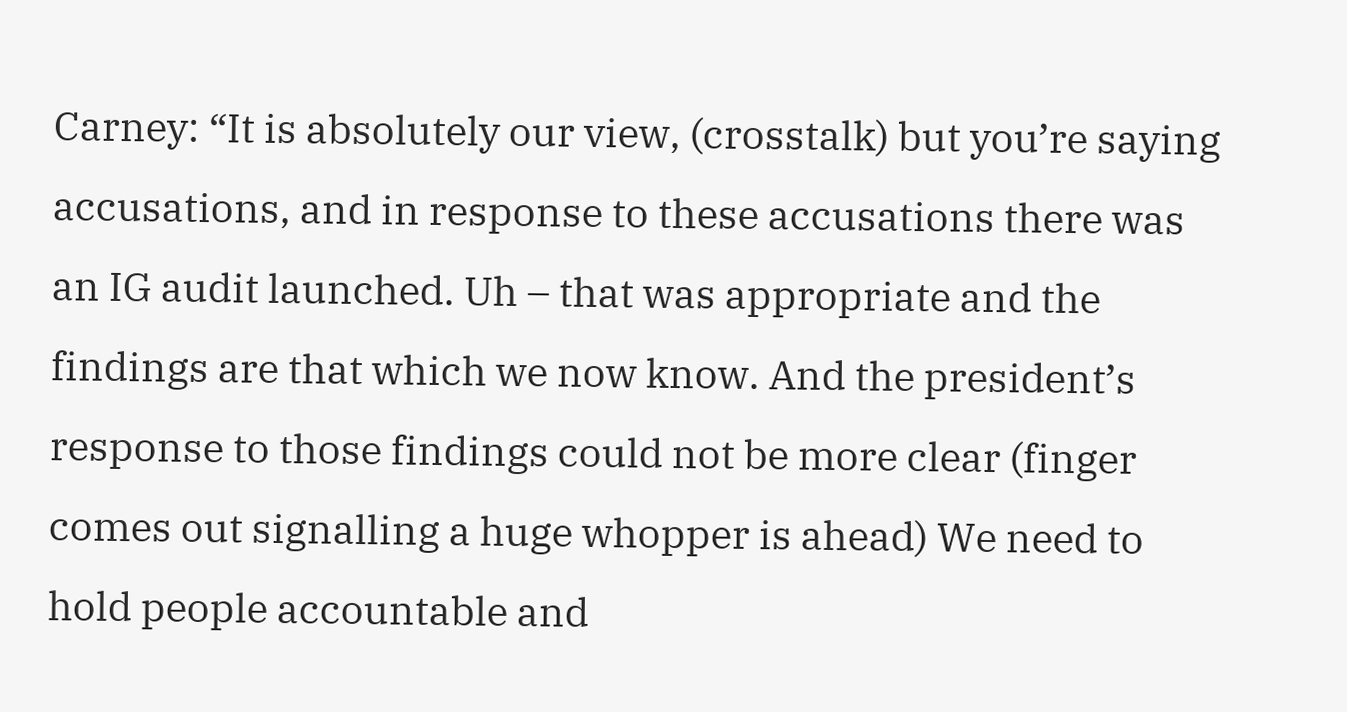Carney: “It is absolutely our view, (crosstalk) but you’re saying accusations, and in response to these accusations there was an IG audit launched. Uh – that was appropriate and the findings are that which we now know. And the president’s response to those findings could not be more clear (finger comes out signalling a huge whopper is ahead) We need to hold people accountable and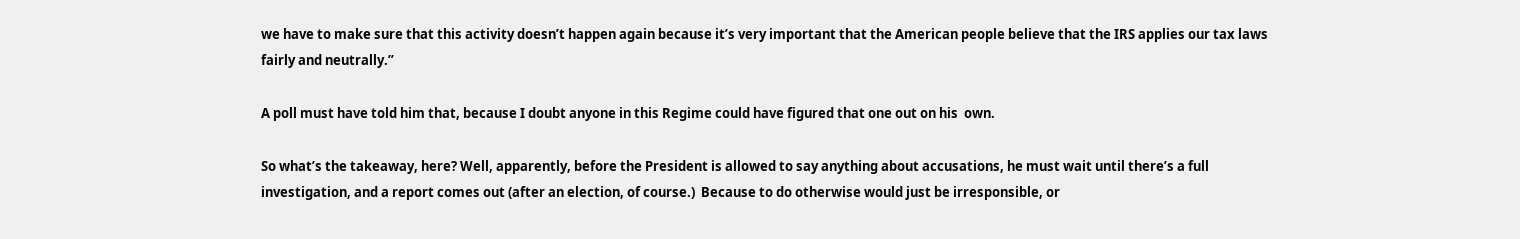we have to make sure that this activity doesn’t happen again because it’s very important that the American people believe that the IRS applies our tax laws fairly and neutrally.”

A poll must have told him that, because I doubt anyone in this Regime could have figured that one out on his  own.

So what’s the takeaway, here? Well, apparently, before the President is allowed to say anything about accusations, he must wait until there’s a full investigation, and a report comes out (after an election, of course.)  Because to do otherwise would just be irresponsible, or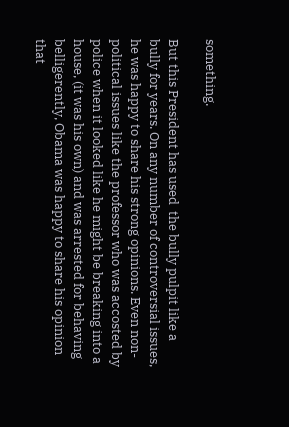something.

But this President has used  the bully pulpit like a bully for years. On any number of controversial issues, he was happy to share his strong opinions. Even non-political issues like the professor who was accosted by police when it looked like he might be breaking into a house, (it was his own) and was arrested for behaving belligerently, Obama was happy to share his opinion that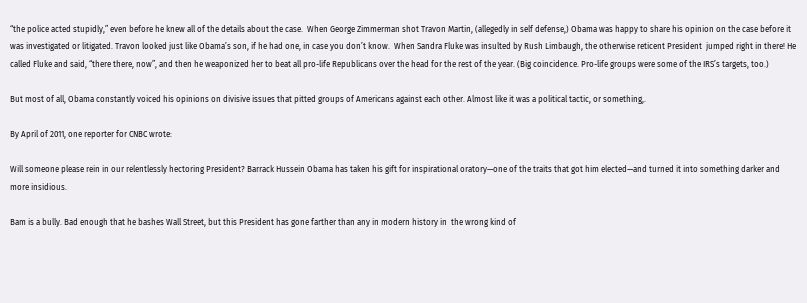“the police acted stupidly,” even before he knew all of the details about the case.  When George Zimmerman shot Travon Martin, (allegedly in self defense,) Obama was happy to share his opinion on the case before it was investigated or litigated. Travon looked just like Obama’s son, if he had one, in case you don’t know.  When Sandra Fluke was insulted by Rush Limbaugh, the otherwise reticent President  jumped right in there! He called Fluke and said, “there there, now”, and then he weaponized her to beat all pro-life Republicans over the head for the rest of the year. (Big coincidence. Pro-life groups were some of the IRS’s targets, too.)

But most of all, Obama constantly voiced his opinions on divisive issues that pitted groups of Americans against each other. Almost like it was a political tactic, or something,.

By April of 2011, one reporter for CNBC wrote:

Will someone please rein in our relentlessly hectoring President? Barrack Hussein Obama has taken his gift for inspirational oratory—one of the traits that got him elected—and turned it into something darker and more insidious.

Bam is a bully. Bad enough that he bashes Wall Street, but this President has gone farther than any in modern history in  the wrong kind of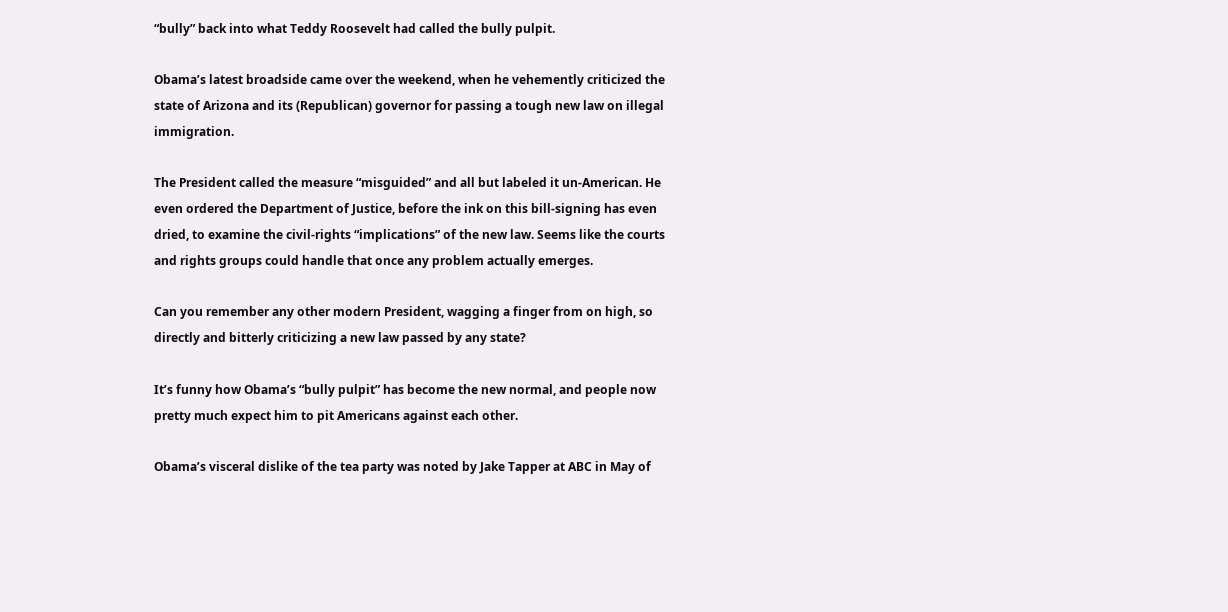“bully” back into what Teddy Roosevelt had called the bully pulpit.

Obama’s latest broadside came over the weekend, when he vehemently criticized the state of Arizona and its (Republican) governor for passing a tough new law on illegal immigration.

The President called the measure “misguided” and all but labeled it un-American. He even ordered the Department of Justice, before the ink on this bill-signing has even dried, to examine the civil-rights “implications” of the new law. Seems like the courts and rights groups could handle that once any problem actually emerges.

Can you remember any other modern President, wagging a finger from on high, so directly and bitterly criticizing a new law passed by any state?

It’s funny how Obama’s “bully pulpit” has become the new normal, and people now pretty much expect him to pit Americans against each other.

Obama’s visceral dislike of the tea party was noted by Jake Tapper at ABC in May of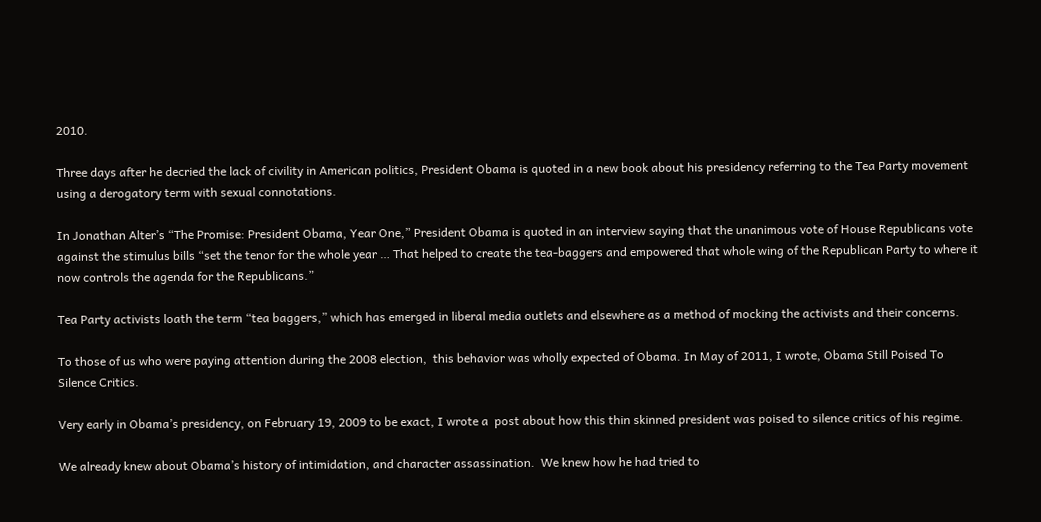2010.

Three days after he decried the lack of civility in American politics, President Obama is quoted in a new book about his presidency referring to the Tea Party movement using a derogatory term with sexual connotations.

In Jonathan Alter’s “The Promise: President Obama, Year One,” President Obama is quoted in an interview saying that the unanimous vote of House Republicans vote against the stimulus bills “set the tenor for the whole year … That helped to create the tea-baggers and empowered that whole wing of the Republican Party to where it now controls the agenda for the Republicans.”

Tea Party activists loath the term “tea baggers,” which has emerged in liberal media outlets and elsewhere as a method of mocking the activists and their concerns.

To those of us who were paying attention during the 2008 election,  this behavior was wholly expected of Obama. In May of 2011, I wrote, Obama Still Poised To Silence Critics.

Very early in Obama’s presidency, on February 19, 2009 to be exact, I wrote a  post about how this thin skinned president was poised to silence critics of his regime.

We already knew about Obama’s history of intimidation, and character assassination.  We knew how he had tried to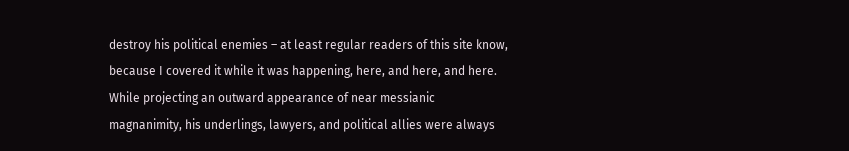destroy his political enemies – at least regular readers of this site know, because I covered it while it was happening, here, and here, and here. While projecting an outward appearance of near messianic magnanimity, his underlings, lawyers, and political allies were always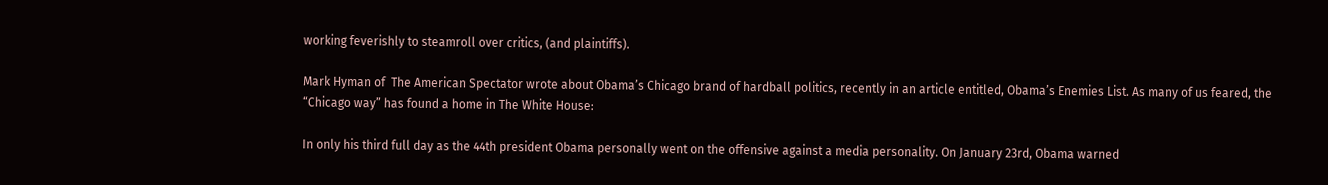working feverishly to steamroll over critics, (and plaintiffs).

Mark Hyman of  The American Spectator wrote about Obama’s Chicago brand of hardball politics, recently in an article entitled, Obama’s Enemies List. As many of us feared, the “Chicago way” has found a home in The White House:

In only his third full day as the 44th president Obama personally went on the offensive against a media personality. On January 23rd, Obama warned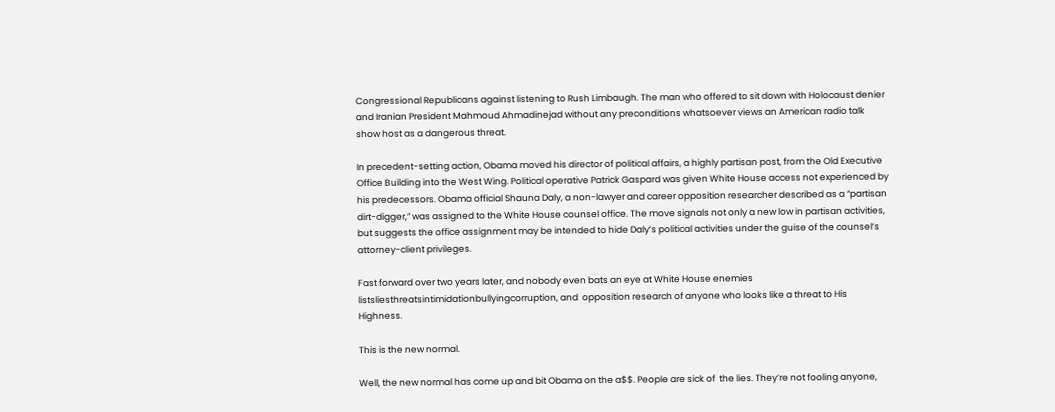Congressional Republicans against listening to Rush Limbaugh. The man who offered to sit down with Holocaust denier and Iranian President Mahmoud Ahmadinejad without any preconditions whatsoever views an American radio talk show host as a dangerous threat.

In precedent-setting action, Obama moved his director of political affairs, a highly partisan post, from the Old Executive Office Building into the West Wing. Political operative Patrick Gaspard was given White House access not experienced by his predecessors. Obama official Shauna Daly, a non-lawyer and career opposition researcher described as a “partisan dirt-digger,” was assigned to the White House counsel office. The move signals not only a new low in partisan activities, but suggests the office assignment may be intended to hide Daly’s political activities under the guise of the counsel’s attorney-client privileges.

Fast forward over two years later, and nobody even bats an eye at White House enemies listsliesthreatsintimidationbullyingcorruption, and  opposition research of anyone who looks like a threat to His Highness.

This is the new normal.

Well, the new normal has come up and bit Obama on the a$$. People are sick of  the lies. They’re not fooling anyone,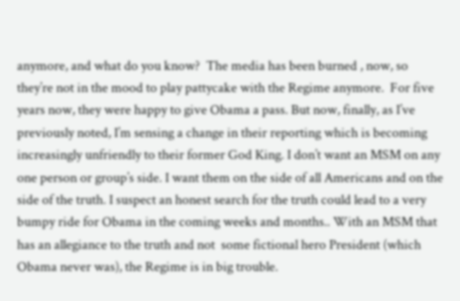anymore, and what do you know?  The media has been burned , now, so they’re not in the mood to play pattycake with the Regime anymore.  For five years now, they were happy to give Obama a pass. But now, finally, as I’ve previously noted, I’m sensing a change in their reporting which is becoming increasingly unfriendly to their former God King. I don’t want an MSM on any one person or group’s side. I want them on the side of all Americans and on the side of the truth. I suspect an honest search for the truth could lead to a very bumpy ride for Obama in the coming weeks and months.. With an MSM that has an allegiance to the truth and not  some fictional hero President (which Obama never was), the Regime is in big trouble.